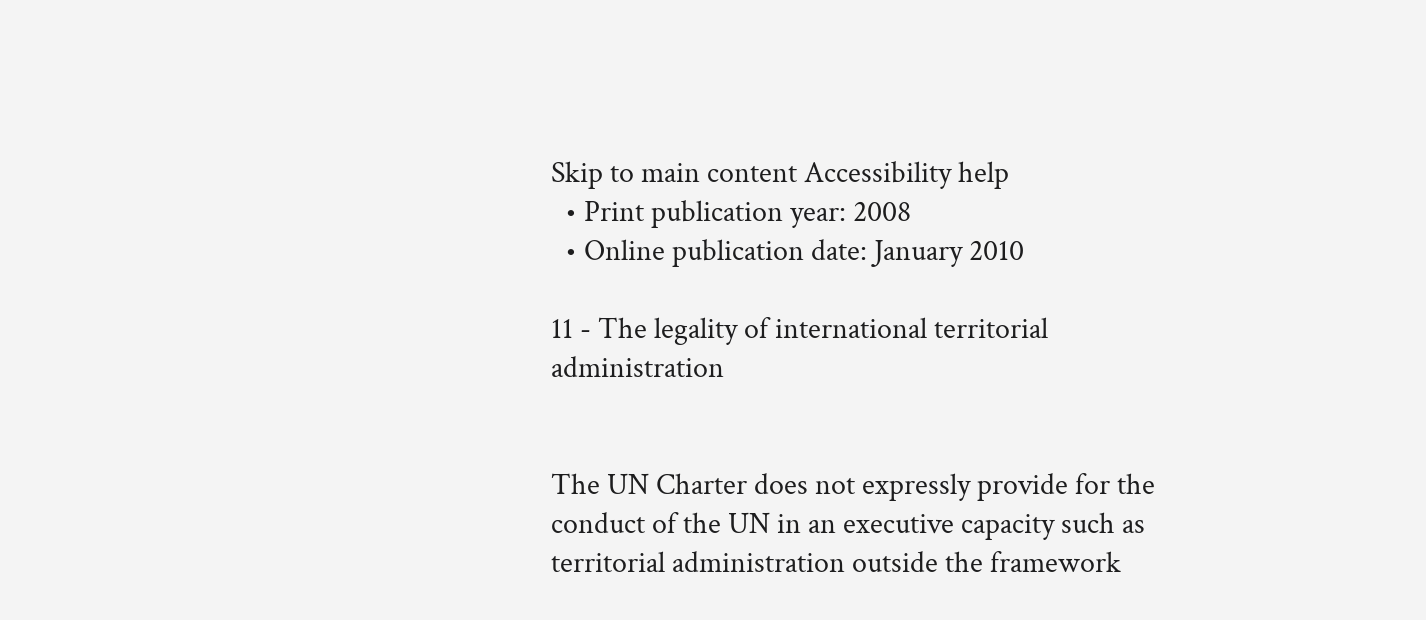Skip to main content Accessibility help
  • Print publication year: 2008
  • Online publication date: January 2010

11 - The legality of international territorial administration


The UN Charter does not expressly provide for the conduct of the UN in an executive capacity such as territorial administration outside the framework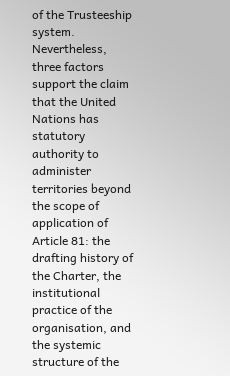of the Trusteeship system. Nevertheless, three factors support the claim that the United Nations has statutory authority to administer territories beyond the scope of application of Article 81: the drafting history of the Charter, the institutional practice of the organisation, and the systemic structure of the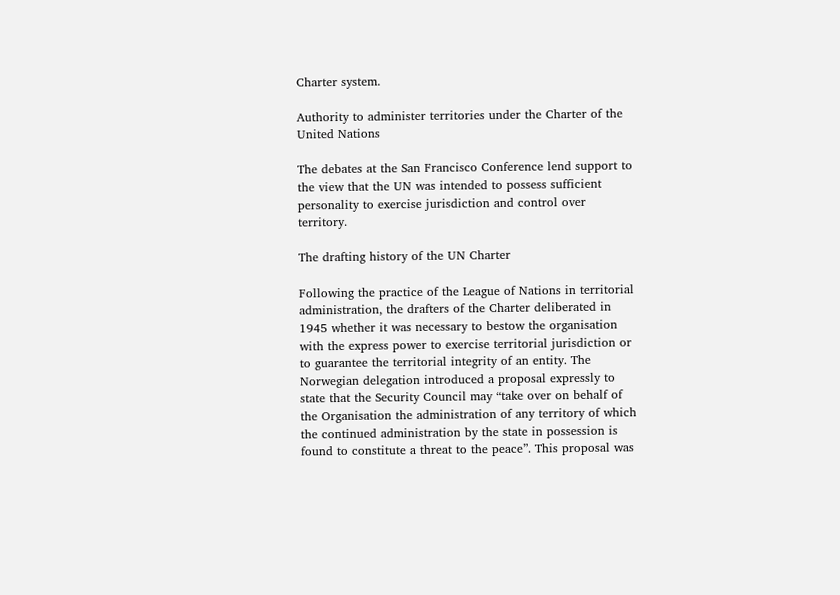Charter system.

Authority to administer territories under the Charter of the United Nations

The debates at the San Francisco Conference lend support to the view that the UN was intended to possess sufficient personality to exercise jurisdiction and control over territory.

The drafting history of the UN Charter

Following the practice of the League of Nations in territorial administration, the drafters of the Charter deliberated in 1945 whether it was necessary to bestow the organisation with the express power to exercise territorial jurisdiction or to guarantee the territorial integrity of an entity. The Norwegian delegation introduced a proposal expressly to state that the Security Council may “take over on behalf of the Organisation the administration of any territory of which the continued administration by the state in possession is found to constitute a threat to the peace”. This proposal was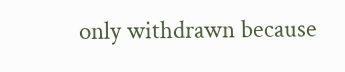only withdrawn because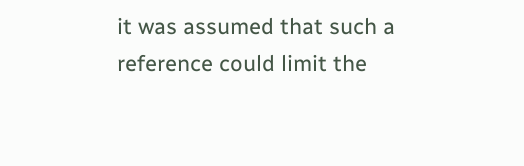it was assumed that such a reference could limit the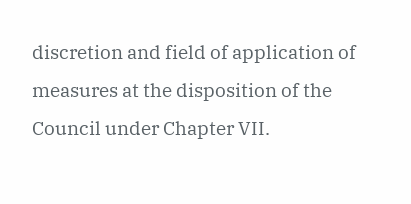discretion and field of application of measures at the disposition of the Council under Chapter VII.